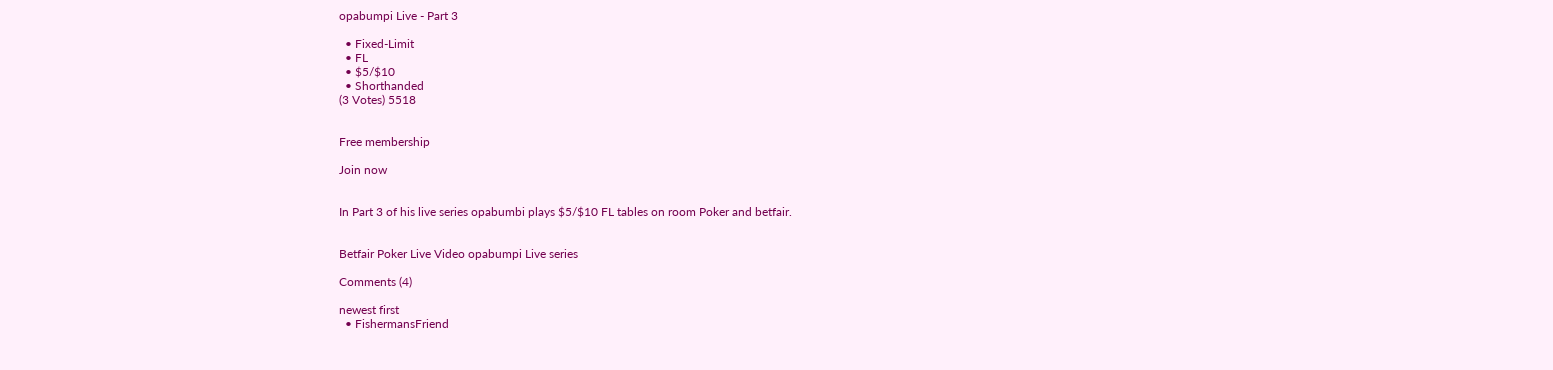opabumpi Live - Part 3

  • Fixed-Limit
  • FL
  • $5/$10
  • Shorthanded
(3 Votes) 5518


Free membership

Join now


In Part 3 of his live series opabumbi plays $5/$10 FL tables on room Poker and betfair.


Betfair Poker Live Video opabumpi Live series

Comments (4)

newest first
  • FishermansFriend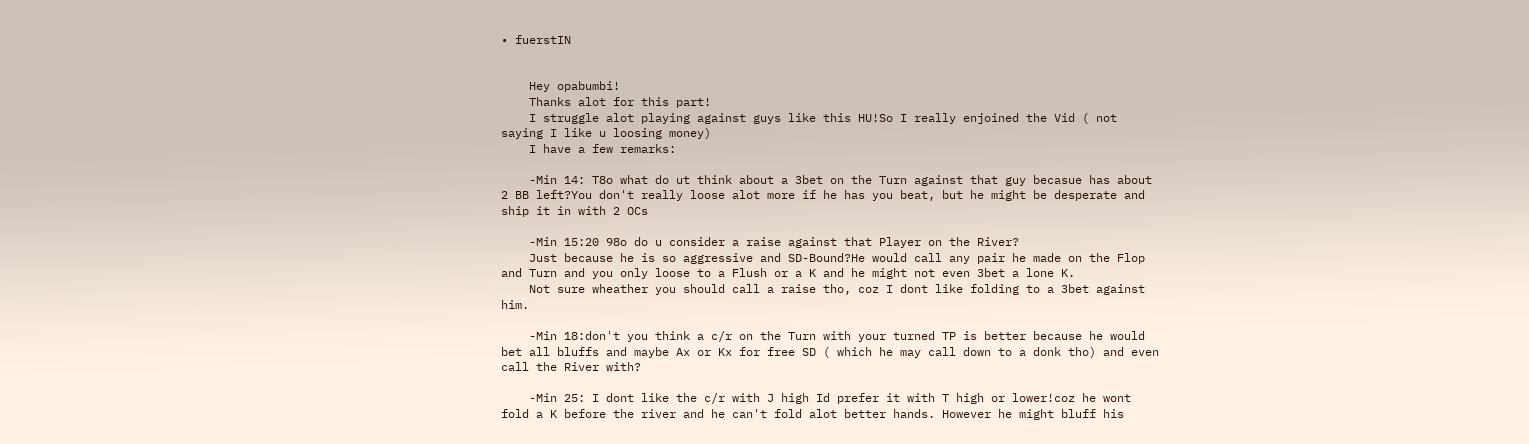• fuerstIN


    Hey opabumbi!
    Thanks alot for this part!
    I struggle alot playing against guys like this HU!So I really enjoined the Vid ( not saying I like u loosing money)
    I have a few remarks:

    -Min 14: T8o what do ut think about a 3bet on the Turn against that guy becasue has about 2 BB left?You don't really loose alot more if he has you beat, but he might be desperate and ship it in with 2 OCs

    -Min 15:20 98o do u consider a raise against that Player on the River?
    Just because he is so aggressive and SD-Bound?He would call any pair he made on the Flop and Turn and you only loose to a Flush or a K and he might not even 3bet a lone K.
    Not sure wheather you should call a raise tho, coz I dont like folding to a 3bet against him.

    -Min 18:don't you think a c/r on the Turn with your turned TP is better because he would bet all bluffs and maybe Ax or Kx for free SD ( which he may call down to a donk tho) and even call the River with?

    -Min 25: I dont like the c/r with J high Id prefer it with T high or lower!coz he wont fold a K before the river and he can't fold alot better hands. However he might bluff his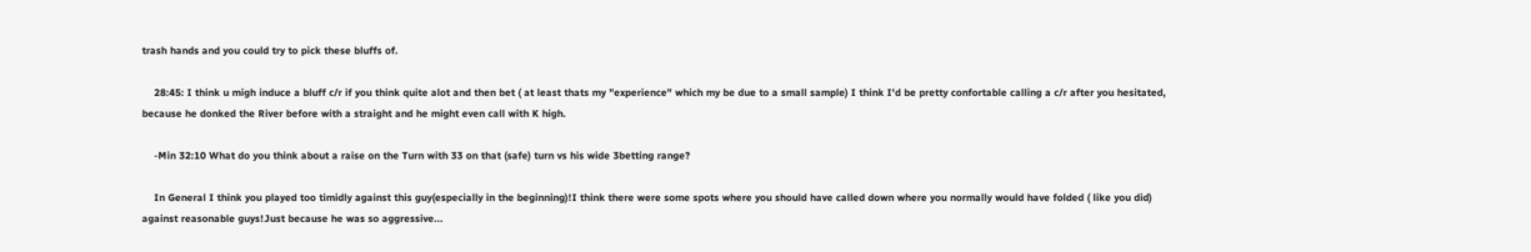trash hands and you could try to pick these bluffs of.

    28:45: I think u migh induce a bluff c/r if you think quite alot and then bet ( at least thats my "experience" which my be due to a small sample) I think I'd be pretty confortable calling a c/r after you hesitated, because he donked the River before with a straight and he might even call with K high.

    -Min 32:10 What do you think about a raise on the Turn with 33 on that (safe) turn vs his wide 3betting range?

    In General I think you played too timidly against this guy(especially in the beginning)!I think there were some spots where you should have called down where you normally would have folded ( like you did) against reasonable guys!Just because he was so aggressive...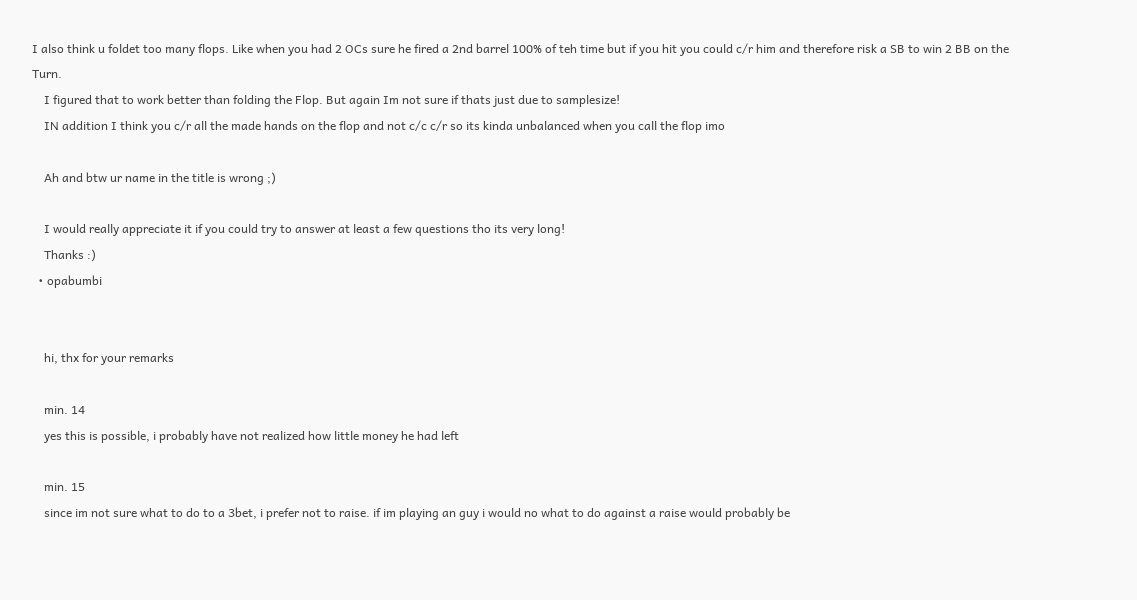I also think u foldet too many flops. Like when you had 2 OCs sure he fired a 2nd barrel 100% of teh time but if you hit you could c/r him and therefore risk a SB to win 2 BB on the Turn.
    I figured that to work better than folding the Flop. But again Im not sure if thats just due to samplesize!
    IN addition I think you c/r all the made hands on the flop and not c/c c/r so its kinda unbalanced when you call the flop imo

    Ah and btw ur name in the title is wrong ;)

    I would really appreciate it if you could try to answer at least a few questions tho its very long!
    Thanks :)
  • opabumbi


    hi, thx for your remarks

    min. 14
    yes this is possible, i probably have not realized how little money he had left

    min. 15
    since im not sure what to do to a 3bet, i prefer not to raise. if im playing an guy i would no what to do against a raise would probably be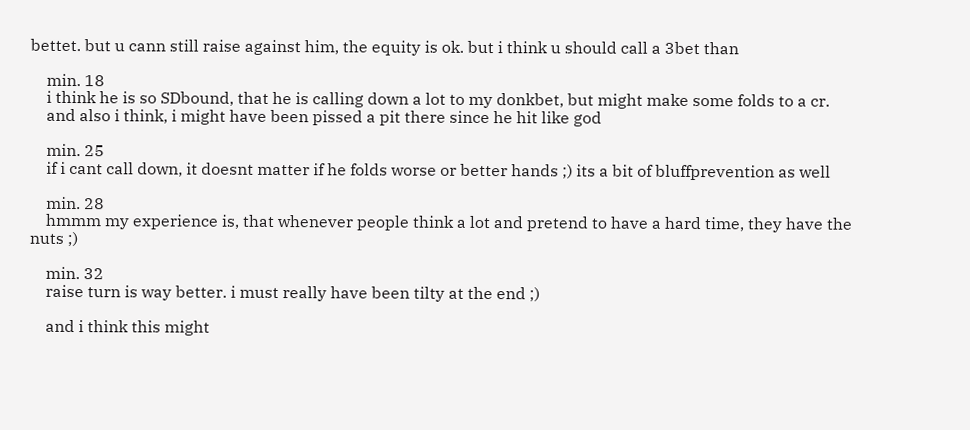bettet. but u cann still raise against him, the equity is ok. but i think u should call a 3bet than

    min. 18
    i think he is so SDbound, that he is calling down a lot to my donkbet, but might make some folds to a cr.
    and also i think, i might have been pissed a pit there since he hit like god

    min. 25
    if i cant call down, it doesnt matter if he folds worse or better hands ;) its a bit of bluffprevention as well

    min. 28
    hmmm my experience is, that whenever people think a lot and pretend to have a hard time, they have the nuts ;)

    min. 32
    raise turn is way better. i must really have been tilty at the end ;)

    and i think this might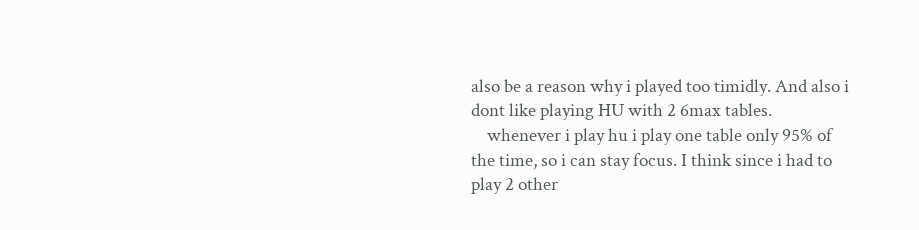also be a reason why i played too timidly. And also i dont like playing HU with 2 6max tables.
    whenever i play hu i play one table only 95% of the time, so i can stay focus. I think since i had to play 2 other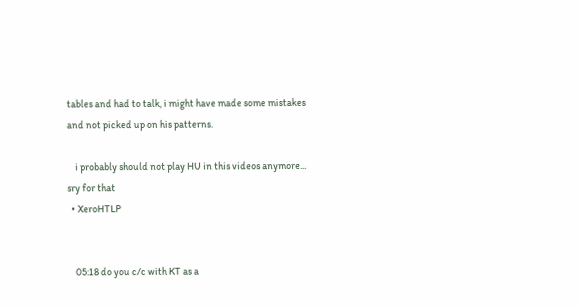tables and had to talk, i might have made some mistakes and not picked up on his patterns.

    i probably should not play HU in this videos anymore... sry for that
  • XeroHTLP


    05:18 do you c/c with KT as a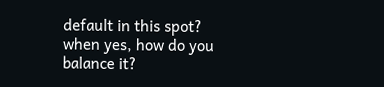default in this spot? when yes, how do you balance it?